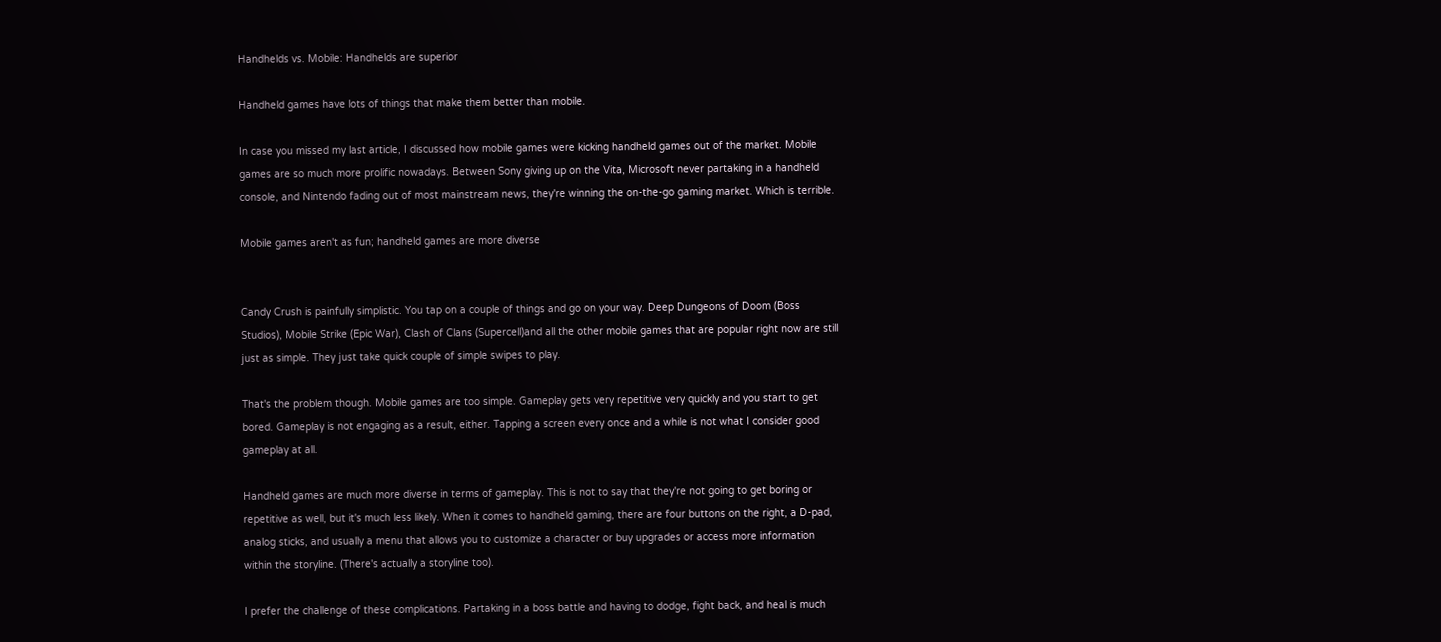Handhelds vs. Mobile: Handhelds are superior

Handheld games have lots of things that make them better than mobile.

In case you missed my last article, I discussed how mobile games were kicking handheld games out of the market. Mobile games are so much more prolific nowadays. Between Sony giving up on the Vita, Microsoft never partaking in a handheld console, and Nintendo fading out of most mainstream news, they're winning the on-the-go gaming market. Which is terrible.

Mobile games aren't as fun; handheld games are more diverse


Candy Crush is painfully simplistic. You tap on a couple of things and go on your way. Deep Dungeons of Doom (Boss Studios), Mobile Strike (Epic War), Clash of Clans (Supercell)and all the other mobile games that are popular right now are still just as simple. They just take quick couple of simple swipes to play.

That's the problem though. Mobile games are too simple. Gameplay gets very repetitive very quickly and you start to get bored. Gameplay is not engaging as a result, either. Tapping a screen every once and a while is not what I consider good gameplay at all.

Handheld games are much more diverse in terms of gameplay. This is not to say that they're not going to get boring or repetitive as well, but it's much less likely. When it comes to handheld gaming, there are four buttons on the right, a D-pad, analog sticks, and usually a menu that allows you to customize a character or buy upgrades or access more information within the storyline. (There's actually a storyline too).

I prefer the challenge of these complications. Partaking in a boss battle and having to dodge, fight back, and heal is much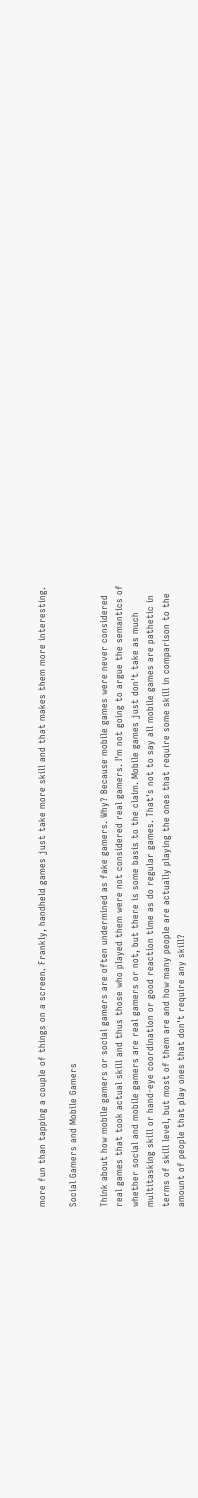more fun than tapping a couple of things on a screen. Frankly, handheld games just take more skill and that makes them more interesting.

Social Gamers and Mobile Gamers

Think about how mobile gamers or social gamers are often undermined as fake gamers. Why? Because mobile games were never considered real games that took actual skill and thus those who played them were not considered real gamers. I'm not going to argue the semantics of whether social and mobile gamers are real gamers or not, but there is some basis to the claim. Mobile games just don't take as much multitasking skill or hand-eye coordination or good reaction time as do regular games. That's not to say all mobile games are pathetic in terms of skill level, but most of them are and how many people are actually playing the ones that require some skill in comparison to the amount of people that play ones that don't require any skill?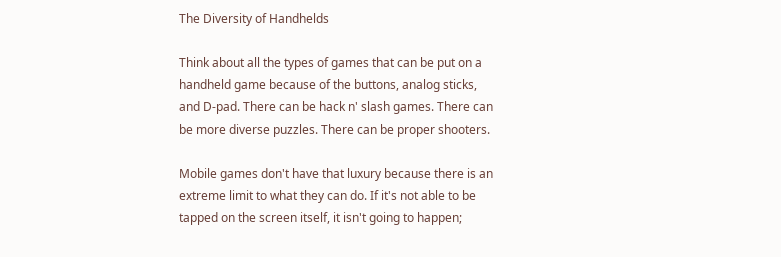The Diversity of Handhelds

Think about all the types of games that can be put on a handheld game because of the buttons, analog sticks, and D-pad. There can be hack n' slash games. There can be more diverse puzzles. There can be proper shooters.

Mobile games don't have that luxury because there is an extreme limit to what they can do. If it's not able to be tapped on the screen itself, it isn't going to happen;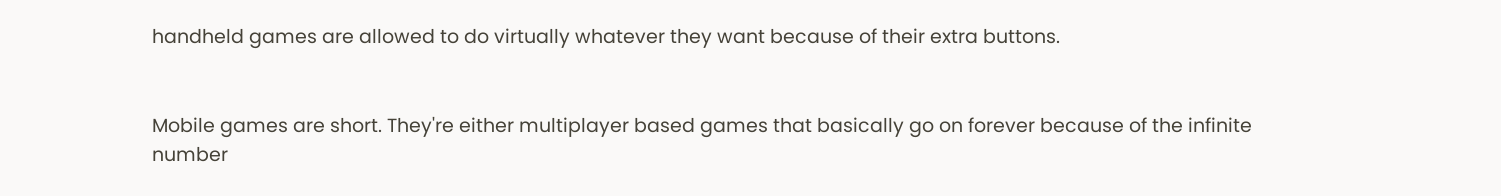handheld games are allowed to do virtually whatever they want because of their extra buttons.


Mobile games are short. They're either multiplayer based games that basically go on forever because of the infinite number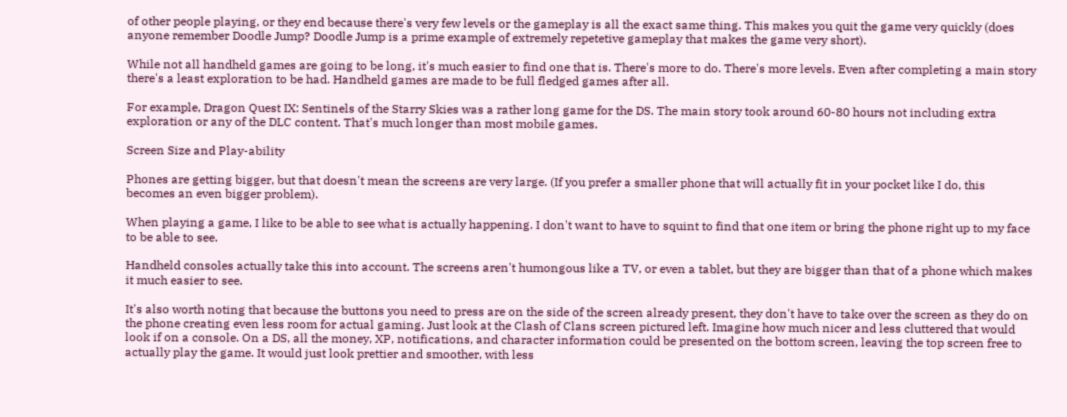of other people playing, or they end because there's very few levels or the gameplay is all the exact same thing. This makes you quit the game very quickly (does anyone remember Doodle Jump? Doodle Jump is a prime example of extremely repetetive gameplay that makes the game very short).

While not all handheld games are going to be long, it's much easier to find one that is. There's more to do. There's more levels. Even after completing a main story there's a least exploration to be had. Handheld games are made to be full fledged games after all.

For example, Dragon Quest IX: Sentinels of the Starry Skies was a rather long game for the DS. The main story took around 60-80 hours not including extra exploration or any of the DLC content. That's much longer than most mobile games.

Screen Size and Play-ability

Phones are getting bigger, but that doesn't mean the screens are very large. (If you prefer a smaller phone that will actually fit in your pocket like I do, this becomes an even bigger problem).

When playing a game, I like to be able to see what is actually happening. I don't want to have to squint to find that one item or bring the phone right up to my face to be able to see.

Handheld consoles actually take this into account. The screens aren't humongous like a TV, or even a tablet, but they are bigger than that of a phone which makes it much easier to see.

It's also worth noting that because the buttons you need to press are on the side of the screen already present, they don't have to take over the screen as they do on the phone creating even less room for actual gaming. Just look at the Clash of Clans screen pictured left. Imagine how much nicer and less cluttered that would look if on a console. On a DS, all the money, XP, notifications, and character information could be presented on the bottom screen, leaving the top screen free to actually play the game. It would just look prettier and smoother, with less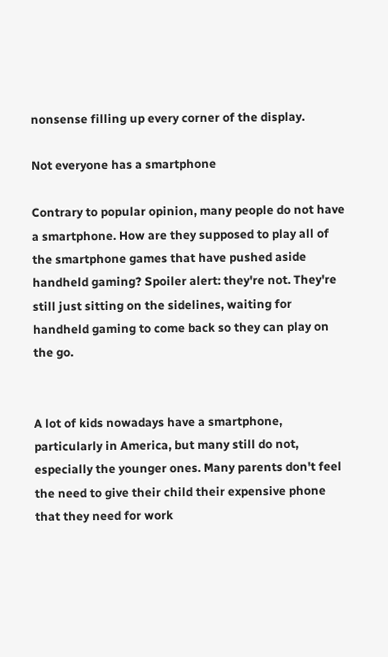nonsense filling up every corner of the display.

Not everyone has a smartphone

Contrary to popular opinion, many people do not have a smartphone. How are they supposed to play all of the smartphone games that have pushed aside handheld gaming? Spoiler alert: they're not. They're still just sitting on the sidelines, waiting for handheld gaming to come back so they can play on the go.


A lot of kids nowadays have a smartphone, particularly in America, but many still do not, especially the younger ones. Many parents don't feel the need to give their child their expensive phone that they need for work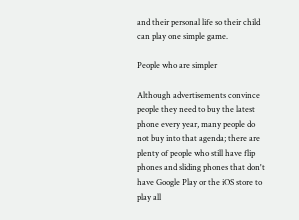and their personal life so their child can play one simple game.

People who are simpler

Although advertisements convince people they need to buy the latest phone every year, many people do not buy into that agenda; there are plenty of people who still have flip phones and sliding phones that don't have Google Play or the iOS store to play all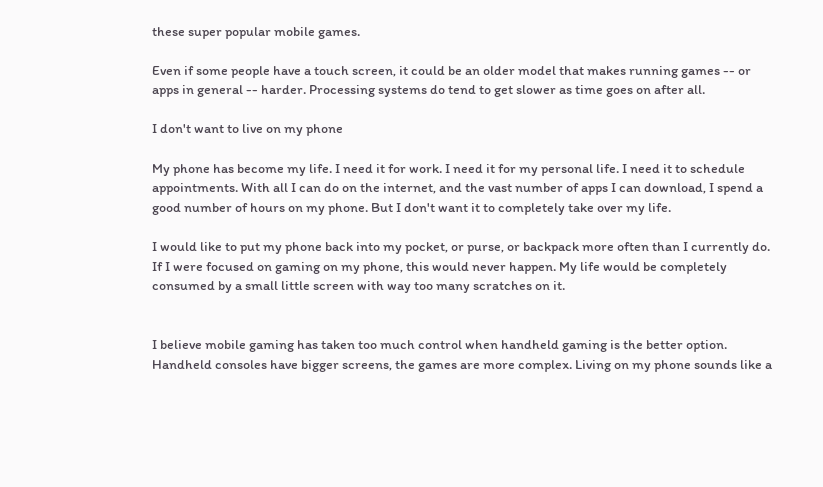these super popular mobile games.

Even if some people have a touch screen, it could be an older model that makes running games -- or apps in general -- harder. Processing systems do tend to get slower as time goes on after all.

I don't want to live on my phone

My phone has become my life. I need it for work. I need it for my personal life. I need it to schedule appointments. With all I can do on the internet, and the vast number of apps I can download, I spend a good number of hours on my phone. But I don't want it to completely take over my life.

I would like to put my phone back into my pocket, or purse, or backpack more often than I currently do. If I were focused on gaming on my phone, this would never happen. My life would be completely consumed by a small little screen with way too many scratches on it.


I believe mobile gaming has taken too much control when handheld gaming is the better option. Handheld consoles have bigger screens, the games are more complex. Living on my phone sounds like a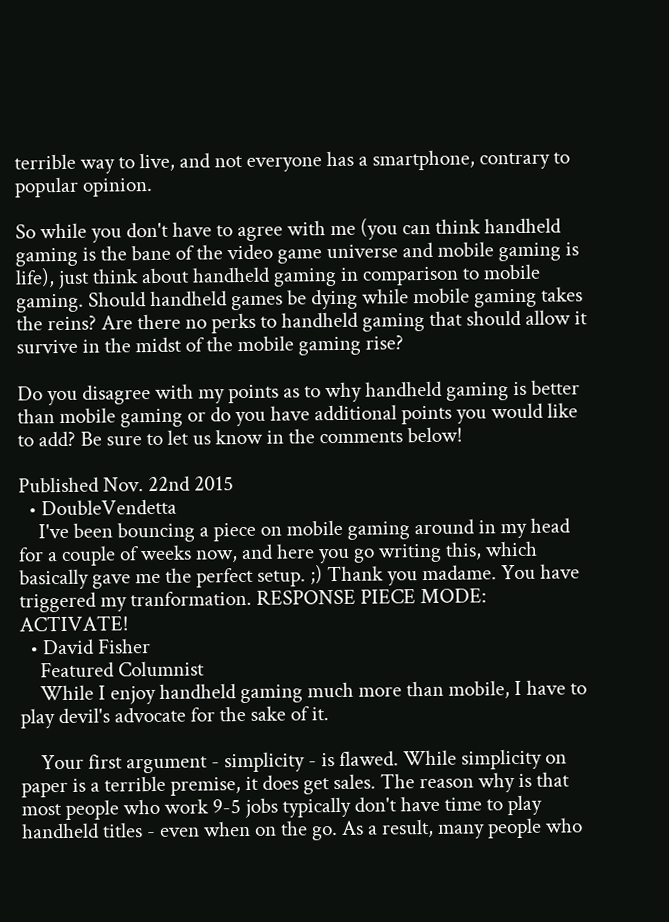terrible way to live, and not everyone has a smartphone, contrary to popular opinion.

So while you don't have to agree with me (you can think handheld gaming is the bane of the video game universe and mobile gaming is life), just think about handheld gaming in comparison to mobile gaming. Should handheld games be dying while mobile gaming takes the reins? Are there no perks to handheld gaming that should allow it survive in the midst of the mobile gaming rise?

Do you disagree with my points as to why handheld gaming is better than mobile gaming or do you have additional points you would like to add? Be sure to let us know in the comments below!

Published Nov. 22nd 2015
  • DoubleVendetta
    I've been bouncing a piece on mobile gaming around in my head for a couple of weeks now, and here you go writing this, which basically gave me the perfect setup. ;) Thank you madame. You have triggered my tranformation. RESPONSE PIECE MODE: ACTIVATE!
  • David Fisher
    Featured Columnist
    While I enjoy handheld gaming much more than mobile, I have to play devil's advocate for the sake of it.

    Your first argument - simplicity - is flawed. While simplicity on paper is a terrible premise, it does get sales. The reason why is that most people who work 9-5 jobs typically don't have time to play handheld titles - even when on the go. As a result, many people who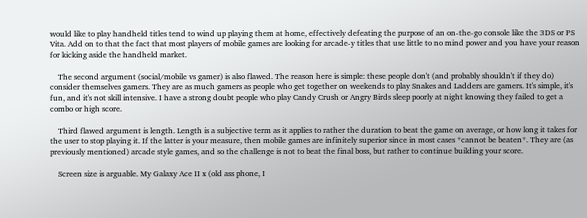would like to play handheld titles tend to wind up playing them at home, effectively defeating the purpose of an on-the-go console like the 3DS or PS Vita. Add on to that the fact that most players of mobile games are looking for arcade-y titles that use little to no mind power and you have your reason for kicking aside the handheld market.

    The second argument (social/mobile vs gamer) is also flawed. The reason here is simple: these people don't (and probably shouldn't if they do) consider themselves gamers. They are as much gamers as people who get together on weekends to play Snakes and Ladders are gamers. It's simple, it's fun, and it's not skill intensive. I have a strong doubt people who play Candy Crush or Angry Birds sleep poorly at night knowing they failed to get a combo or high score.

    Third flawed argument is length. Length is a subjective term as it applies to rather the duration to beat the game on average, or how long it takes for the user to stop playing it. If the latter is your measure, then mobile games are infinitely superior since in most cases *cannot be beaten*. They are (as previously mentioned) arcade style games, and so the challenge is not to beat the final boss, but rather to continue building your score.

    Screen size is arguable. My Galaxy Ace II x (old ass phone, I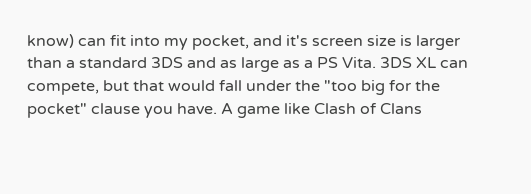know) can fit into my pocket, and it's screen size is larger than a standard 3DS and as large as a PS Vita. 3DS XL can compete, but that would fall under the "too big for the pocket" clause you have. A game like Clash of Clans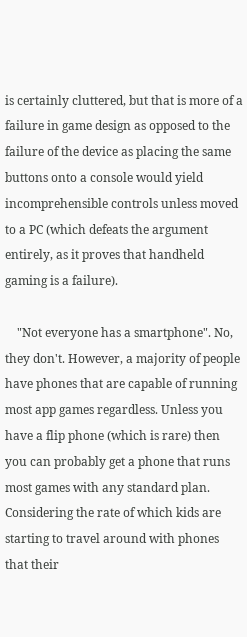is certainly cluttered, but that is more of a failure in game design as opposed to the failure of the device as placing the same buttons onto a console would yield incomprehensible controls unless moved to a PC (which defeats the argument entirely, as it proves that handheld gaming is a failure).

    "Not everyone has a smartphone". No, they don't. However, a majority of people have phones that are capable of running most app games regardless. Unless you have a flip phone (which is rare) then you can probably get a phone that runs most games with any standard plan. Considering the rate of which kids are starting to travel around with phones that their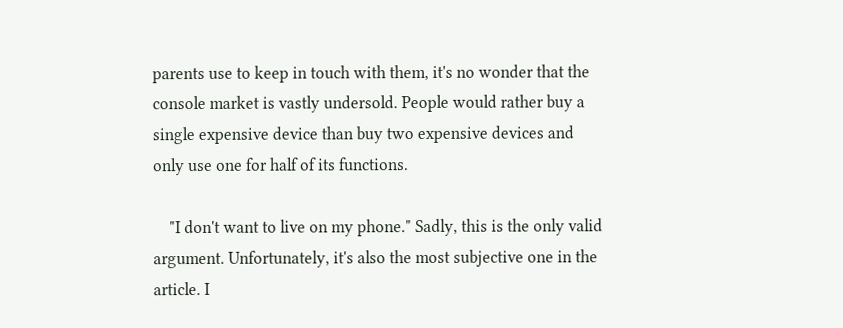parents use to keep in touch with them, it's no wonder that the console market is vastly undersold. People would rather buy a single expensive device than buy two expensive devices and only use one for half of its functions.

    "I don't want to live on my phone." Sadly, this is the only valid argument. Unfortunately, it's also the most subjective one in the article. I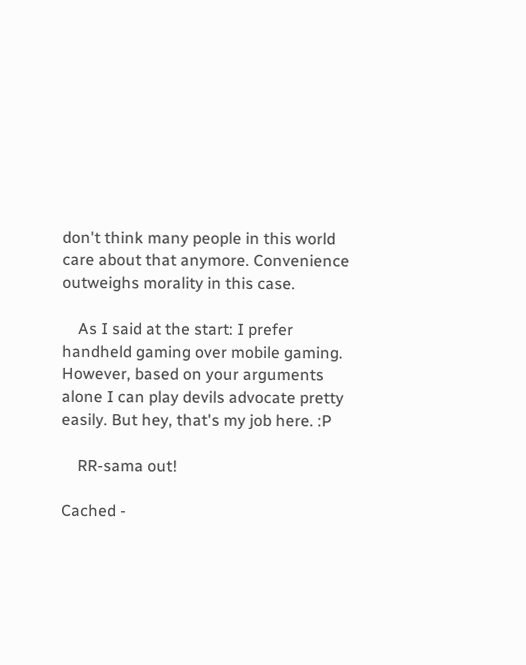don't think many people in this world care about that anymore. Convenience outweighs morality in this case.

    As I said at the start: I prefer handheld gaming over mobile gaming. However, based on your arguments alone I can play devils advocate pretty easily. But hey, that's my job here. :P

    RR-sama out!

Cached -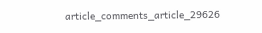article_comments_article_29626